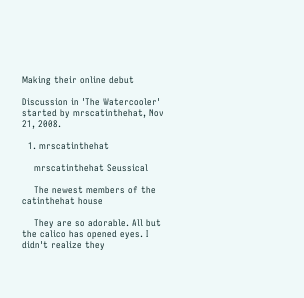Making their online debut

Discussion in 'The Watercooler' started by mrscatinthehat, Nov 21, 2008.

  1. mrscatinthehat

    mrscatinthehat Seussical

    The newest members of the catinthehat house

    They are so adorable. All but the calico has opened eyes. I didn't realize they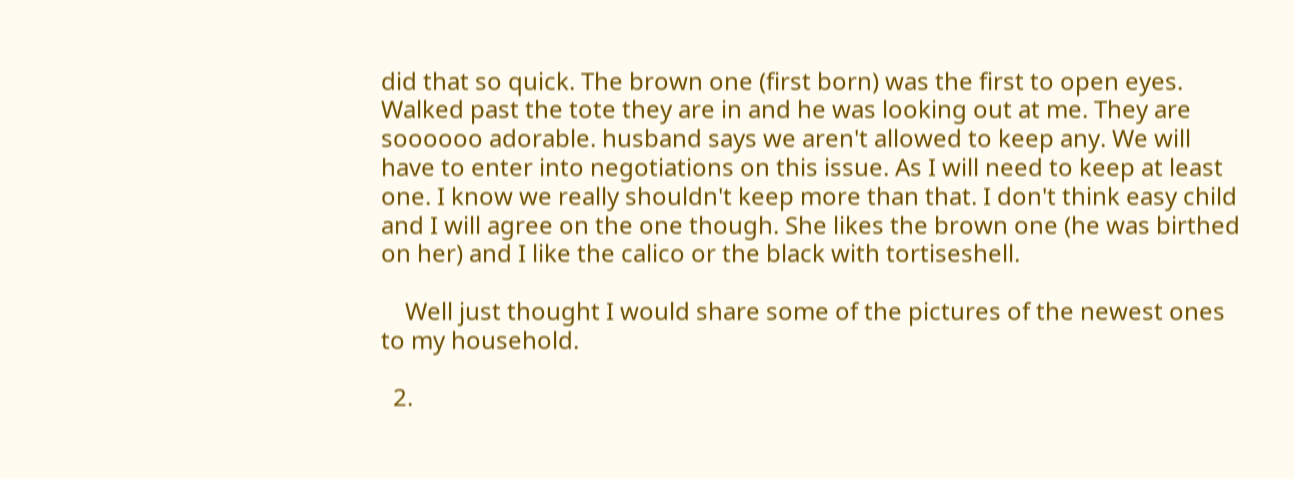did that so quick. The brown one (first born) was the first to open eyes. Walked past the tote they are in and he was looking out at me. They are soooooo adorable. husband says we aren't allowed to keep any. We will have to enter into negotiations on this issue. As I will need to keep at least one. I know we really shouldn't keep more than that. I don't think easy child and I will agree on the one though. She likes the brown one (he was birthed on her) and I like the calico or the black with tortiseshell.

    Well just thought I would share some of the pictures of the newest ones to my household.

  2.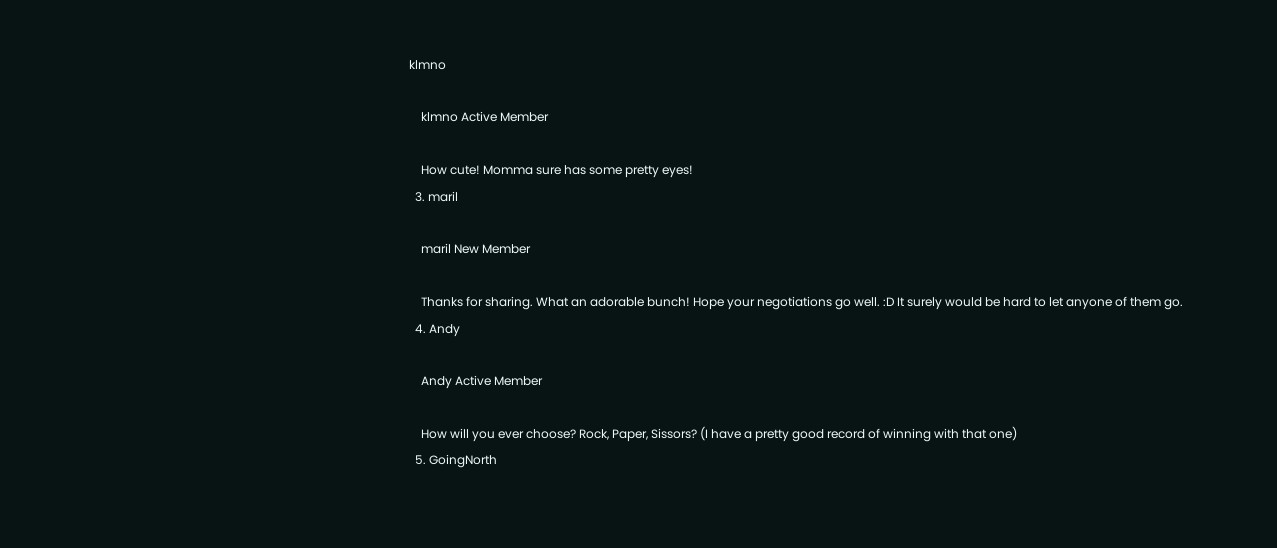klmno

    klmno Active Member

    How cute! Momma sure has some pretty eyes!
  3. maril

    maril New Member

    Thanks for sharing. What an adorable bunch! Hope your negotiations go well. :D It surely would be hard to let anyone of them go.
  4. Andy

    Andy Active Member

    How will you ever choose? Rock, Paper, Sissors? (I have a pretty good record of winning with that one)
  5. GoingNorth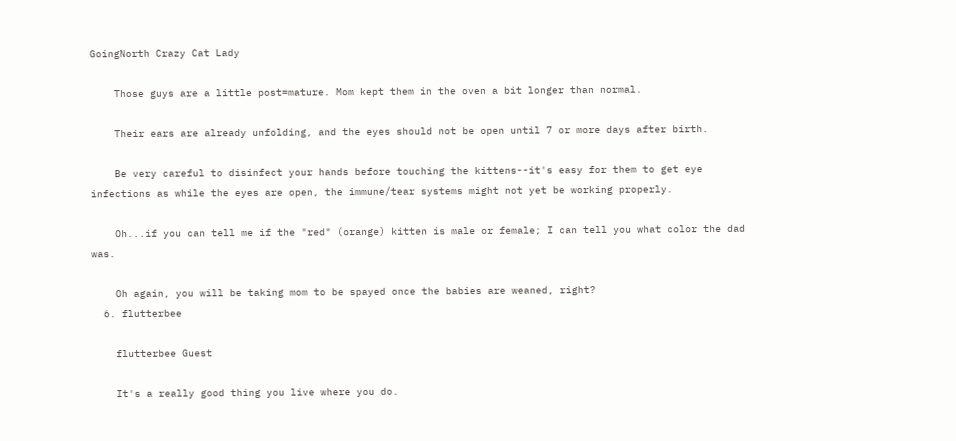GoingNorth Crazy Cat Lady

    Those guys are a little post=mature. Mom kept them in the oven a bit longer than normal.

    Their ears are already unfolding, and the eyes should not be open until 7 or more days after birth.

    Be very careful to disinfect your hands before touching the kittens--it's easy for them to get eye infections as while the eyes are open, the immune/tear systems might not yet be working properly.

    Oh...if you can tell me if the "red" (orange) kitten is male or female; I can tell you what color the dad was.

    Oh again, you will be taking mom to be spayed once the babies are weaned, right?
  6. flutterbee

    flutterbee Guest

    It's a really good thing you live where you do.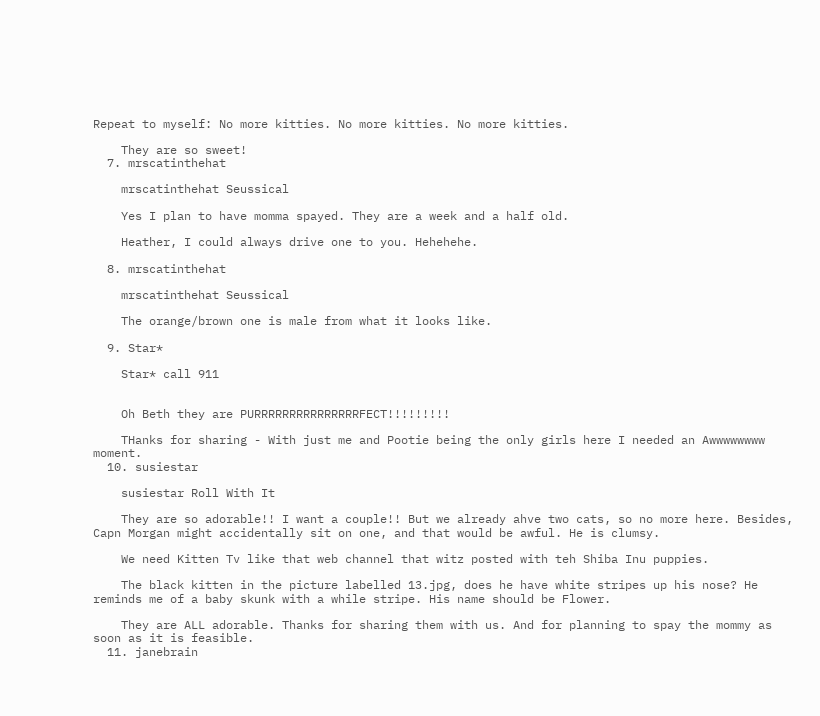Repeat to myself: No more kitties. No more kitties. No more kitties.

    They are so sweet!
  7. mrscatinthehat

    mrscatinthehat Seussical

    Yes I plan to have momma spayed. They are a week and a half old.

    Heather, I could always drive one to you. Hehehehe.

  8. mrscatinthehat

    mrscatinthehat Seussical

    The orange/brown one is male from what it looks like.

  9. Star*

    Star* call 911


    Oh Beth they are PURRRRRRRRRRRRRRRFECT!!!!!!!!!

    THanks for sharing - With just me and Pootie being the only girls here I needed an Awwwwwwww moment.
  10. susiestar

    susiestar Roll With It

    They are so adorable!! I want a couple!! But we already ahve two cats, so no more here. Besides, Capn Morgan might accidentally sit on one, and that would be awful. He is clumsy.

    We need Kitten Tv like that web channel that witz posted with teh Shiba Inu puppies.

    The black kitten in the picture labelled 13.jpg, does he have white stripes up his nose? He reminds me of a baby skunk with a while stripe. His name should be Flower.

    They are ALL adorable. Thanks for sharing them with us. And for planning to spay the mommy as soon as it is feasible.
  11. janebrain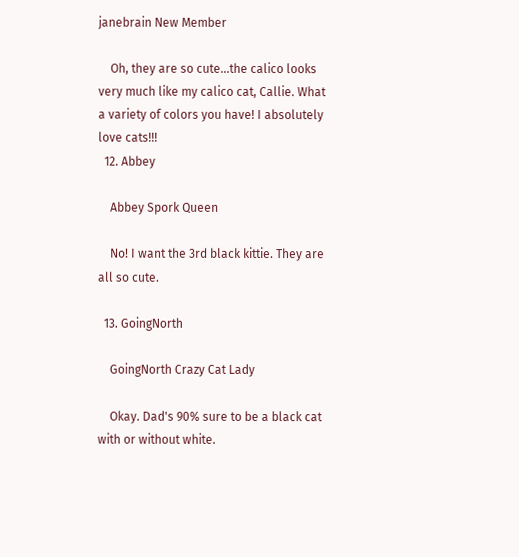janebrain New Member

    Oh, they are so cute...the calico looks very much like my calico cat, Callie. What a variety of colors you have! I absolutely love cats!!!
  12. Abbey

    Abbey Spork Queen

    No! I want the 3rd black kittie. They are all so cute.

  13. GoingNorth

    GoingNorth Crazy Cat Lady

    Okay. Dad's 90% sure to be a black cat with or without white.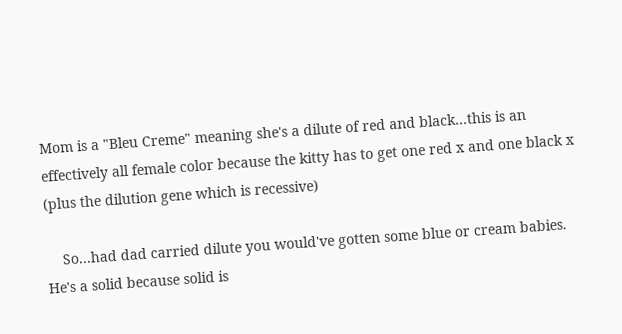Mom is a "Bleu Creme" meaning she's a dilute of red and black...this is an effectively all female color because the kitty has to get one red x and one black x (plus the dilution gene which is recessive)

    So...had dad carried dilute you would've gotten some blue or cream babies. He's a solid because solid is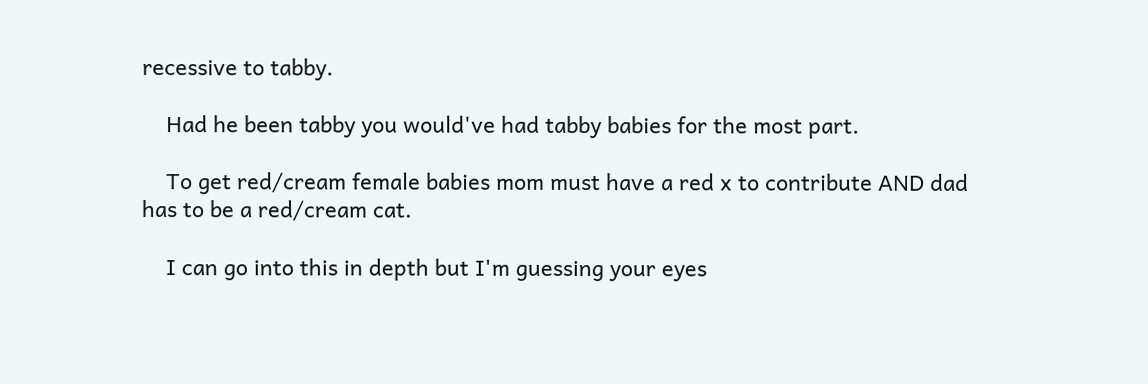recessive to tabby.

    Had he been tabby you would've had tabby babies for the most part.

    To get red/cream female babies mom must have a red x to contribute AND dad has to be a red/cream cat.

    I can go into this in depth but I'm guessing your eyes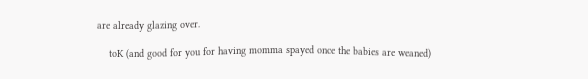are already glazing over.

    toK (and good for you for having momma spayed once the babies are weaned)